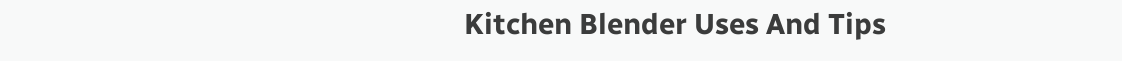Kitchen Blender Uses And Tips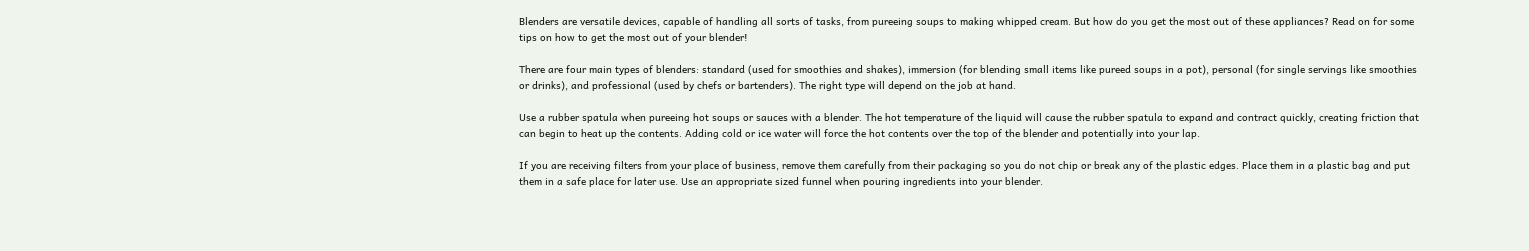Blenders are versatile devices, capable of handling all sorts of tasks, from pureeing soups to making whipped cream. But how do you get the most out of these appliances? Read on for some tips on how to get the most out of your blender!

There are four main types of blenders: standard (used for smoothies and shakes), immersion (for blending small items like pureed soups in a pot), personal (for single servings like smoothies or drinks), and professional (used by chefs or bartenders). The right type will depend on the job at hand.

Use a rubber spatula when pureeing hot soups or sauces with a blender. The hot temperature of the liquid will cause the rubber spatula to expand and contract quickly, creating friction that can begin to heat up the contents. Adding cold or ice water will force the hot contents over the top of the blender and potentially into your lap.

If you are receiving filters from your place of business, remove them carefully from their packaging so you do not chip or break any of the plastic edges. Place them in a plastic bag and put them in a safe place for later use. Use an appropriate sized funnel when pouring ingredients into your blender.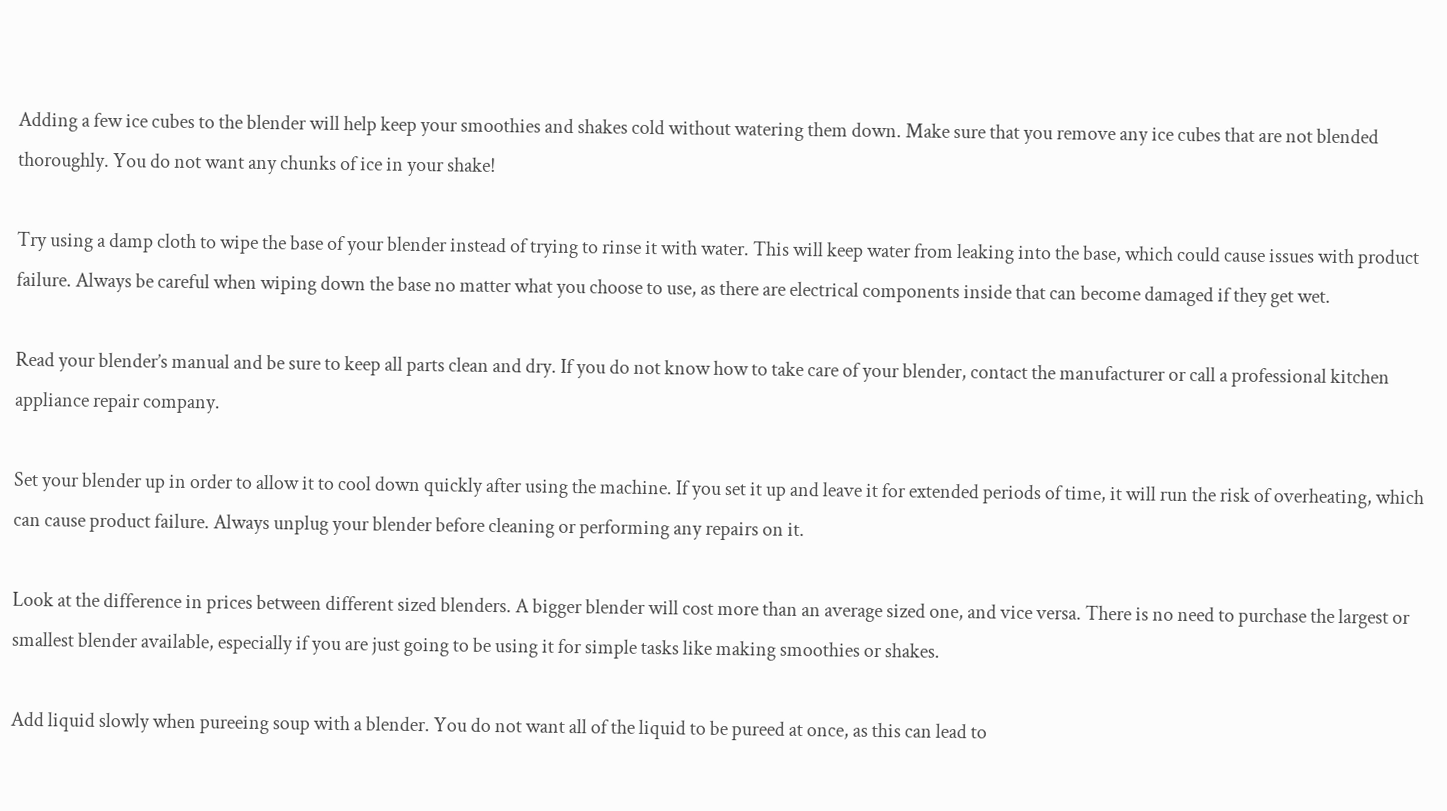Adding a few ice cubes to the blender will help keep your smoothies and shakes cold without watering them down. Make sure that you remove any ice cubes that are not blended thoroughly. You do not want any chunks of ice in your shake!

Try using a damp cloth to wipe the base of your blender instead of trying to rinse it with water. This will keep water from leaking into the base, which could cause issues with product failure. Always be careful when wiping down the base no matter what you choose to use, as there are electrical components inside that can become damaged if they get wet.

Read your blender’s manual and be sure to keep all parts clean and dry. If you do not know how to take care of your blender, contact the manufacturer or call a professional kitchen appliance repair company.

Set your blender up in order to allow it to cool down quickly after using the machine. If you set it up and leave it for extended periods of time, it will run the risk of overheating, which can cause product failure. Always unplug your blender before cleaning or performing any repairs on it.

Look at the difference in prices between different sized blenders. A bigger blender will cost more than an average sized one, and vice versa. There is no need to purchase the largest or smallest blender available, especially if you are just going to be using it for simple tasks like making smoothies or shakes.

Add liquid slowly when pureeing soup with a blender. You do not want all of the liquid to be pureed at once, as this can lead to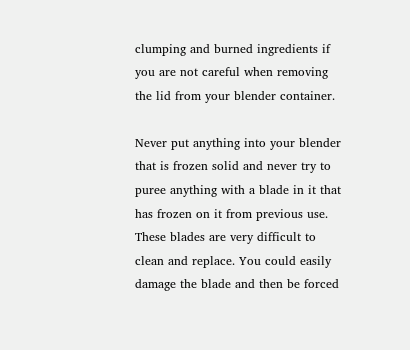clumping and burned ingredients if you are not careful when removing the lid from your blender container.

Never put anything into your blender that is frozen solid and never try to puree anything with a blade in it that has frozen on it from previous use. These blades are very difficult to clean and replace. You could easily damage the blade and then be forced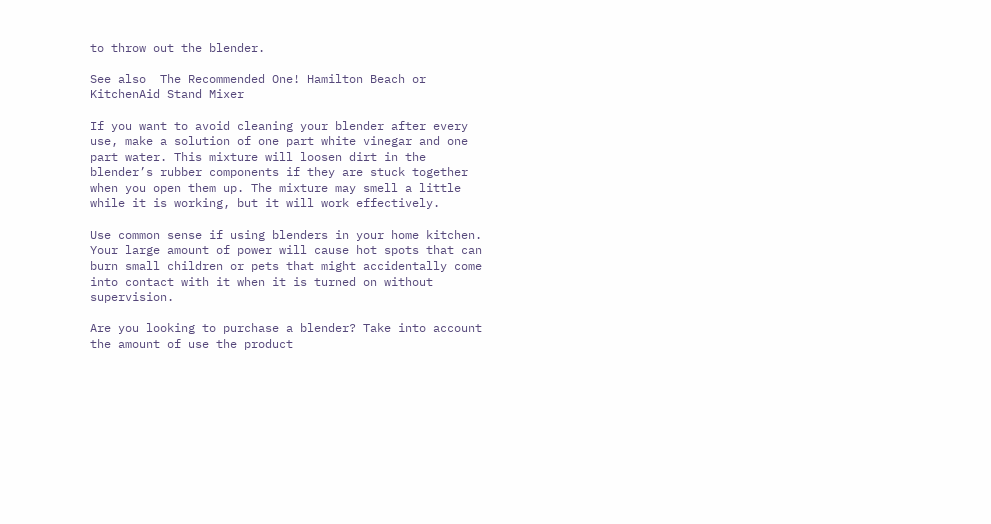to throw out the blender.

See also  The Recommended One! Hamilton Beach or KitchenAid Stand Mixer

If you want to avoid cleaning your blender after every use, make a solution of one part white vinegar and one part water. This mixture will loosen dirt in the blender’s rubber components if they are stuck together when you open them up. The mixture may smell a little while it is working, but it will work effectively.

Use common sense if using blenders in your home kitchen. Your large amount of power will cause hot spots that can burn small children or pets that might accidentally come into contact with it when it is turned on without supervision.

Are you looking to purchase a blender? Take into account the amount of use the product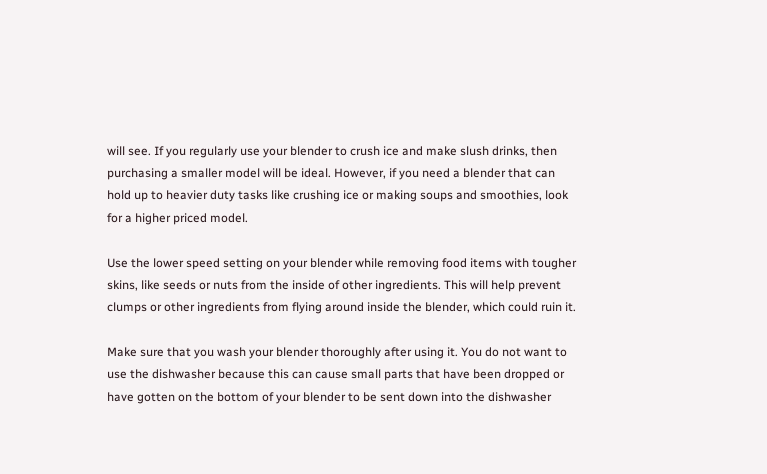will see. If you regularly use your blender to crush ice and make slush drinks, then purchasing a smaller model will be ideal. However, if you need a blender that can hold up to heavier duty tasks like crushing ice or making soups and smoothies, look for a higher priced model.

Use the lower speed setting on your blender while removing food items with tougher skins, like seeds or nuts from the inside of other ingredients. This will help prevent clumps or other ingredients from flying around inside the blender, which could ruin it.

Make sure that you wash your blender thoroughly after using it. You do not want to use the dishwasher because this can cause small parts that have been dropped or have gotten on the bottom of your blender to be sent down into the dishwasher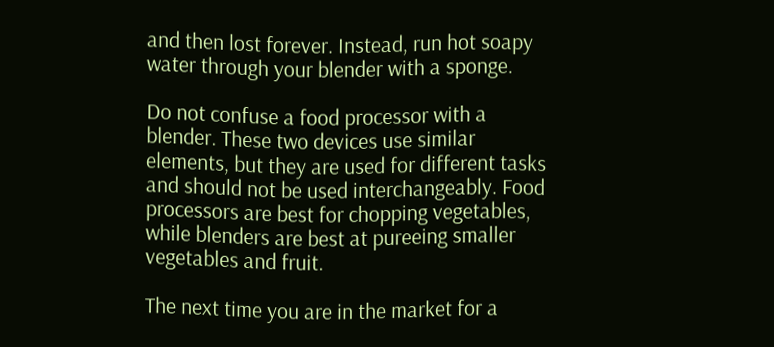and then lost forever. Instead, run hot soapy water through your blender with a sponge.

Do not confuse a food processor with a blender. These two devices use similar elements, but they are used for different tasks and should not be used interchangeably. Food processors are best for chopping vegetables, while blenders are best at pureeing smaller vegetables and fruit.

The next time you are in the market for a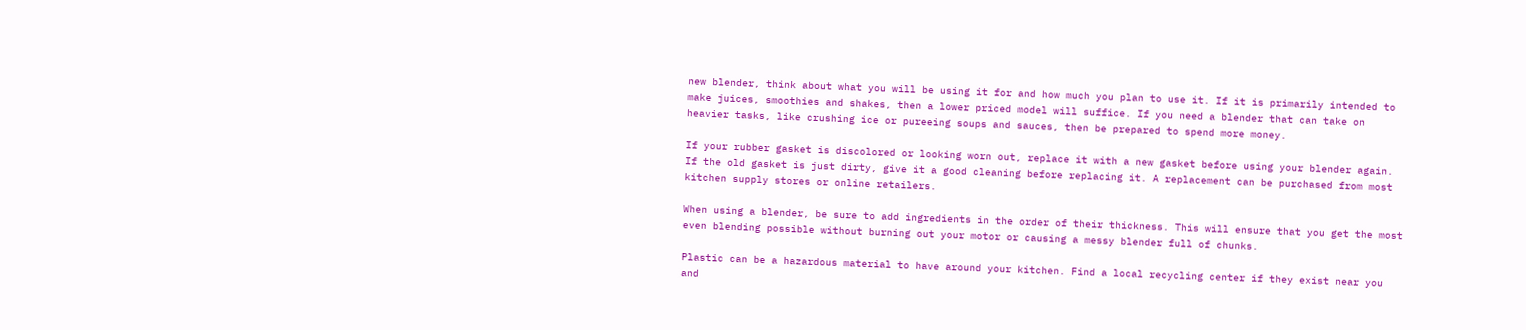new blender, think about what you will be using it for and how much you plan to use it. If it is primarily intended to make juices, smoothies and shakes, then a lower priced model will suffice. If you need a blender that can take on heavier tasks, like crushing ice or pureeing soups and sauces, then be prepared to spend more money.

If your rubber gasket is discolored or looking worn out, replace it with a new gasket before using your blender again. If the old gasket is just dirty, give it a good cleaning before replacing it. A replacement can be purchased from most kitchen supply stores or online retailers.

When using a blender, be sure to add ingredients in the order of their thickness. This will ensure that you get the most even blending possible without burning out your motor or causing a messy blender full of chunks.

Plastic can be a hazardous material to have around your kitchen. Find a local recycling center if they exist near you and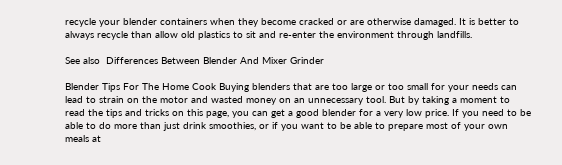recycle your blender containers when they become cracked or are otherwise damaged. It is better to always recycle than allow old plastics to sit and re-enter the environment through landfills.

See also  Differences Between Blender And Mixer Grinder

Blender Tips For The Home Cook Buying blenders that are too large or too small for your needs can lead to strain on the motor and wasted money on an unnecessary tool. But by taking a moment to read the tips and tricks on this page, you can get a good blender for a very low price. If you need to be able to do more than just drink smoothies, or if you want to be able to prepare most of your own meals at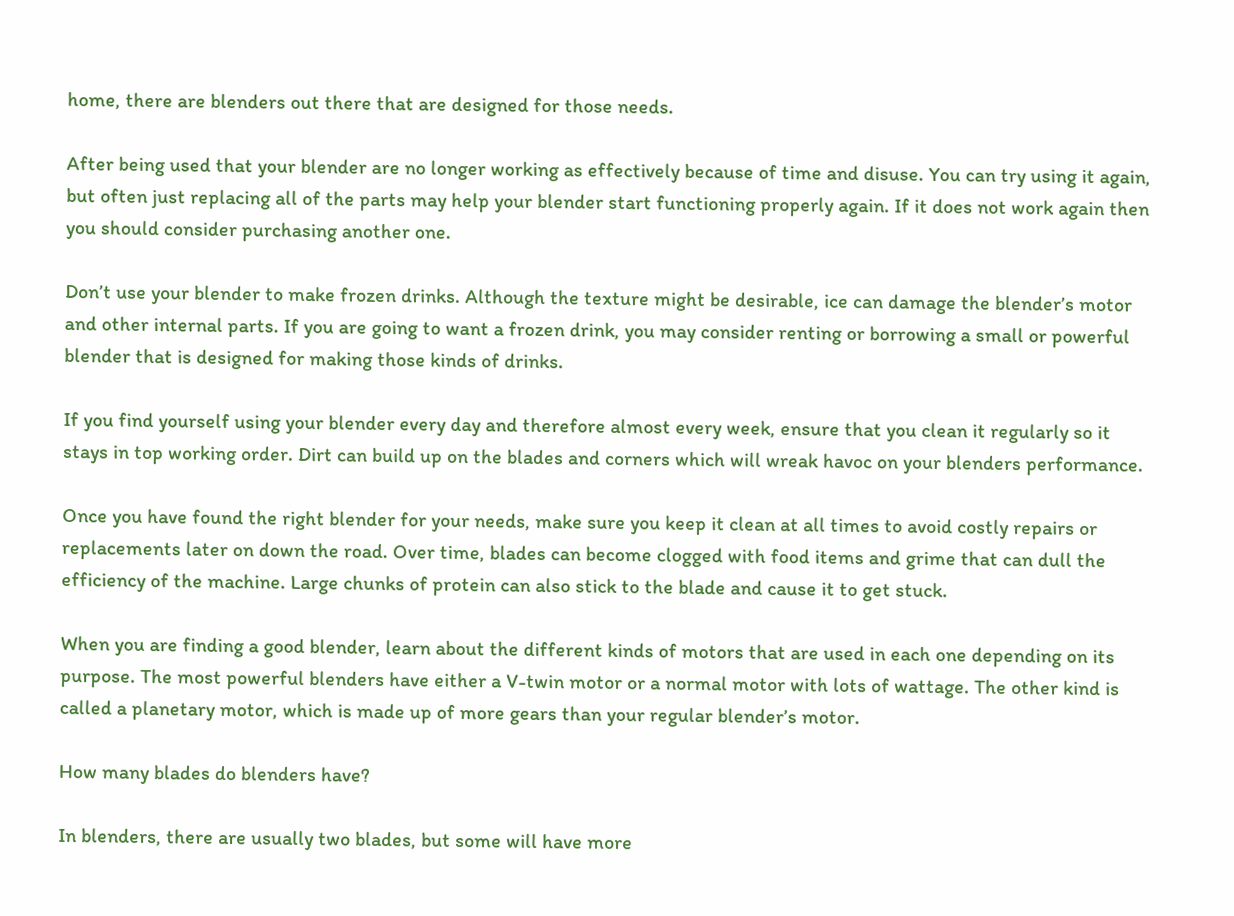home, there are blenders out there that are designed for those needs.

After being used that your blender are no longer working as effectively because of time and disuse. You can try using it again, but often just replacing all of the parts may help your blender start functioning properly again. If it does not work again then you should consider purchasing another one.

Don’t use your blender to make frozen drinks. Although the texture might be desirable, ice can damage the blender’s motor and other internal parts. If you are going to want a frozen drink, you may consider renting or borrowing a small or powerful blender that is designed for making those kinds of drinks.

If you find yourself using your blender every day and therefore almost every week, ensure that you clean it regularly so it stays in top working order. Dirt can build up on the blades and corners which will wreak havoc on your blenders performance.

Once you have found the right blender for your needs, make sure you keep it clean at all times to avoid costly repairs or replacements later on down the road. Over time, blades can become clogged with food items and grime that can dull the efficiency of the machine. Large chunks of protein can also stick to the blade and cause it to get stuck.

When you are finding a good blender, learn about the different kinds of motors that are used in each one depending on its purpose. The most powerful blenders have either a V-twin motor or a normal motor with lots of wattage. The other kind is called a planetary motor, which is made up of more gears than your regular blender’s motor.

How many blades do blenders have?

In blenders, there are usually two blades, but some will have more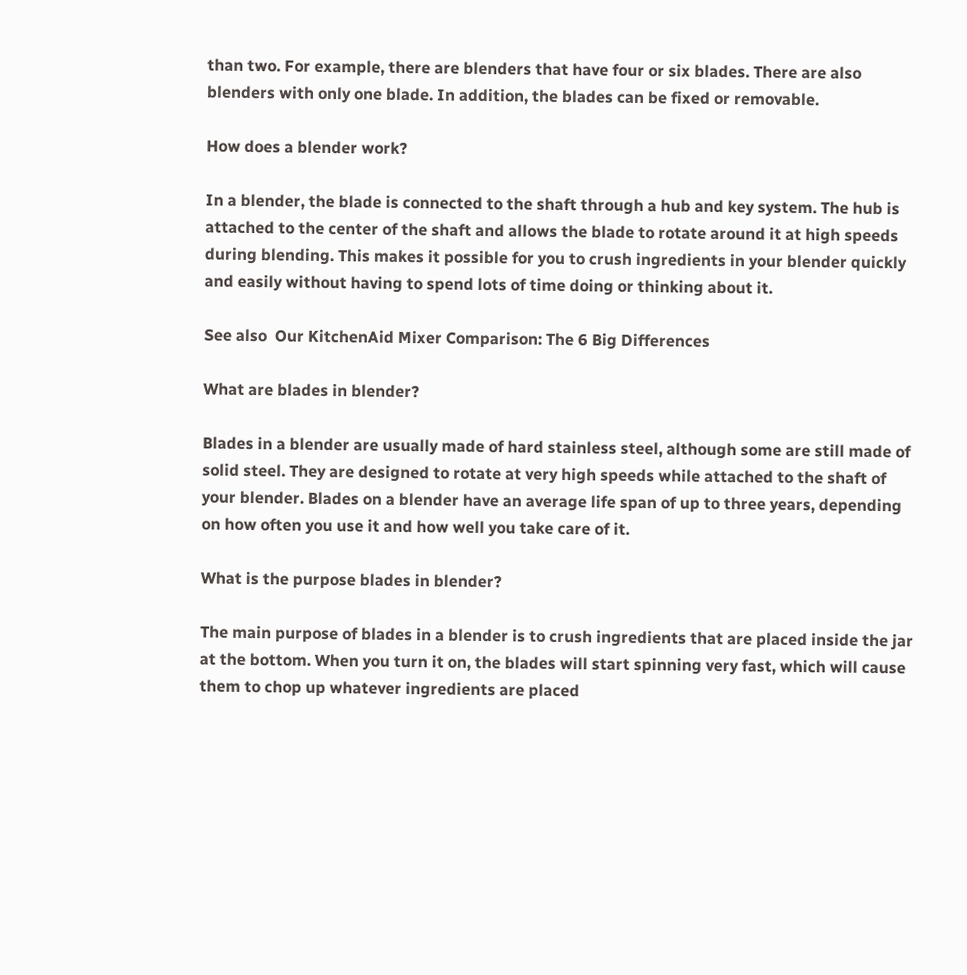than two. For example, there are blenders that have four or six blades. There are also blenders with only one blade. In addition, the blades can be fixed or removable.

How does a blender work?

In a blender, the blade is connected to the shaft through a hub and key system. The hub is attached to the center of the shaft and allows the blade to rotate around it at high speeds during blending. This makes it possible for you to crush ingredients in your blender quickly and easily without having to spend lots of time doing or thinking about it.

See also  Our KitchenAid Mixer Comparison: The 6 Big Differences

What are blades in blender?

Blades in a blender are usually made of hard stainless steel, although some are still made of solid steel. They are designed to rotate at very high speeds while attached to the shaft of your blender. Blades on a blender have an average life span of up to three years, depending on how often you use it and how well you take care of it.

What is the purpose blades in blender?

The main purpose of blades in a blender is to crush ingredients that are placed inside the jar at the bottom. When you turn it on, the blades will start spinning very fast, which will cause them to chop up whatever ingredients are placed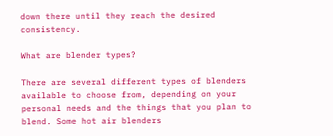down there until they reach the desired consistency.

What are blender types?

There are several different types of blenders available to choose from, depending on your personal needs and the things that you plan to blend. Some hot air blenders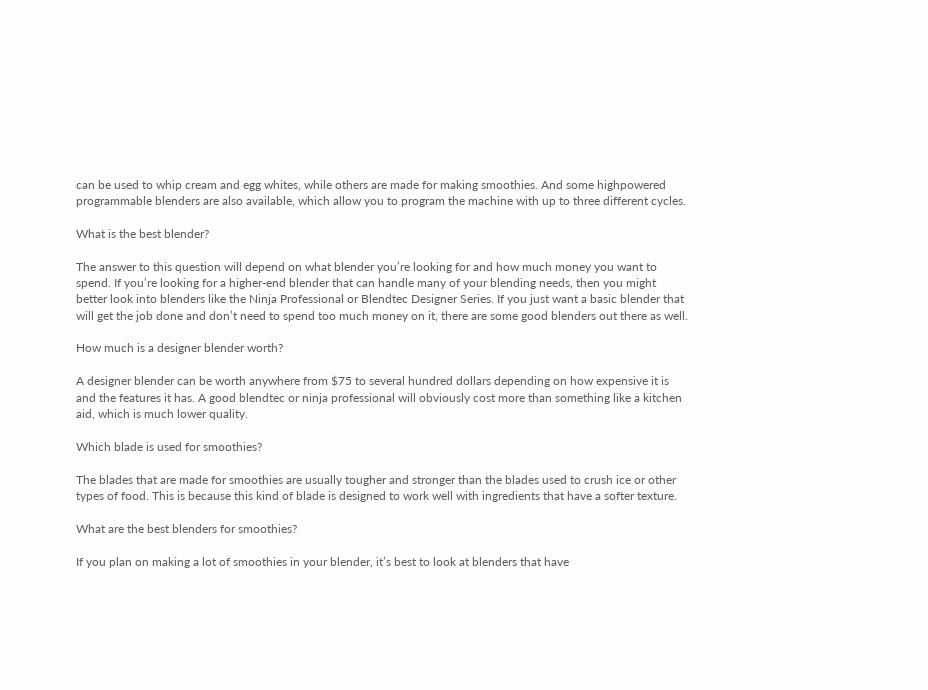can be used to whip cream and egg whites, while others are made for making smoothies. And some highpowered programmable blenders are also available, which allow you to program the machine with up to three different cycles.

What is the best blender?

The answer to this question will depend on what blender you’re looking for and how much money you want to spend. If you’re looking for a higher-end blender that can handle many of your blending needs, then you might better look into blenders like the Ninja Professional or Blendtec Designer Series. If you just want a basic blender that will get the job done and don’t need to spend too much money on it, there are some good blenders out there as well.

How much is a designer blender worth?

A designer blender can be worth anywhere from $75 to several hundred dollars depending on how expensive it is and the features it has. A good blendtec or ninja professional will obviously cost more than something like a kitchen aid, which is much lower quality.

Which blade is used for smoothies?

The blades that are made for smoothies are usually tougher and stronger than the blades used to crush ice or other types of food. This is because this kind of blade is designed to work well with ingredients that have a softer texture.

What are the best blenders for smoothies?

If you plan on making a lot of smoothies in your blender, it’s best to look at blenders that have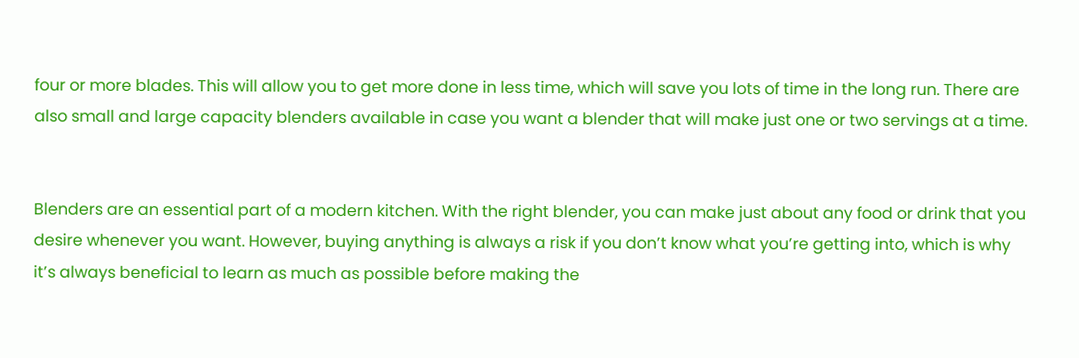four or more blades. This will allow you to get more done in less time, which will save you lots of time in the long run. There are also small and large capacity blenders available in case you want a blender that will make just one or two servings at a time.


Blenders are an essential part of a modern kitchen. With the right blender, you can make just about any food or drink that you desire whenever you want. However, buying anything is always a risk if you don’t know what you’re getting into, which is why it’s always beneficial to learn as much as possible before making the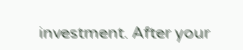investment. After your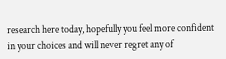research here today, hopefully you feel more confident in your choices and will never regret any of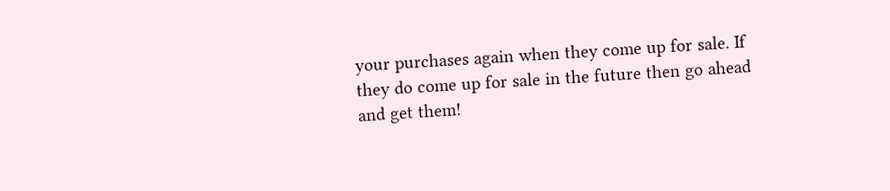your purchases again when they come up for sale. If they do come up for sale in the future then go ahead and get them!